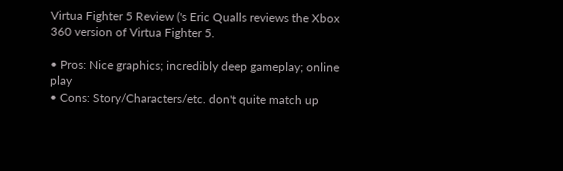Virtua Fighter 5 Review ('s Eric Qualls reviews the Xbox 360 version of Virtua Fighter 5.

• Pros: Nice graphics; incredibly deep gameplay; online play
• Cons: Story/Characters/etc. don't quite match up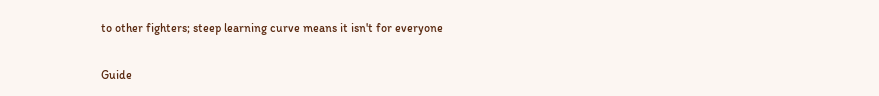to other fighters; steep learning curve means it isn't for everyone

Guide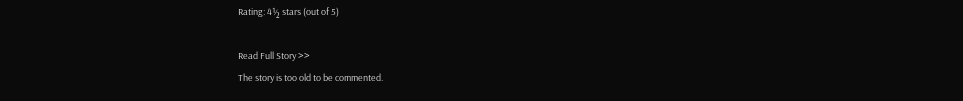Rating: 4½ stars (out of 5)

Read Full Story >>
The story is too old to be commented.